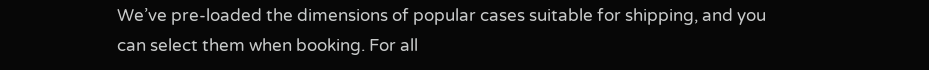We’ve pre-loaded the dimensions of popular cases suitable for shipping, and you can select them when booking. For all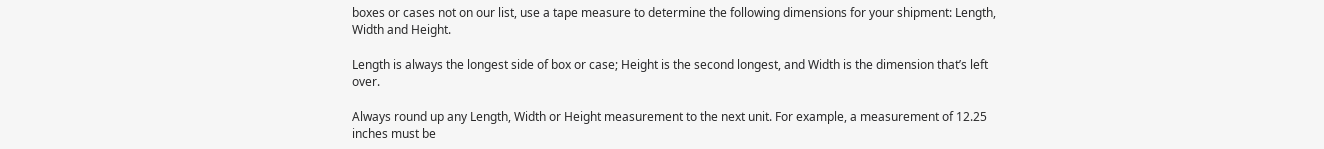boxes or cases not on our list, use a tape measure to determine the following dimensions for your shipment: Length, Width and Height.

Length is always the longest side of box or case; Height is the second longest, and Width is the dimension that’s left over.

Always round up any Length, Width or Height measurement to the next unit. For example, a measurement of 12.25 inches must be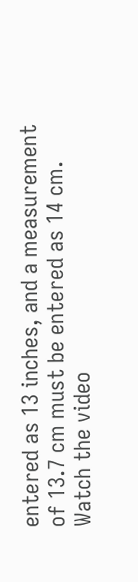entered as 13 inches, and a measurement of 13.7 cm must be entered as 14 cm.
Watch the video